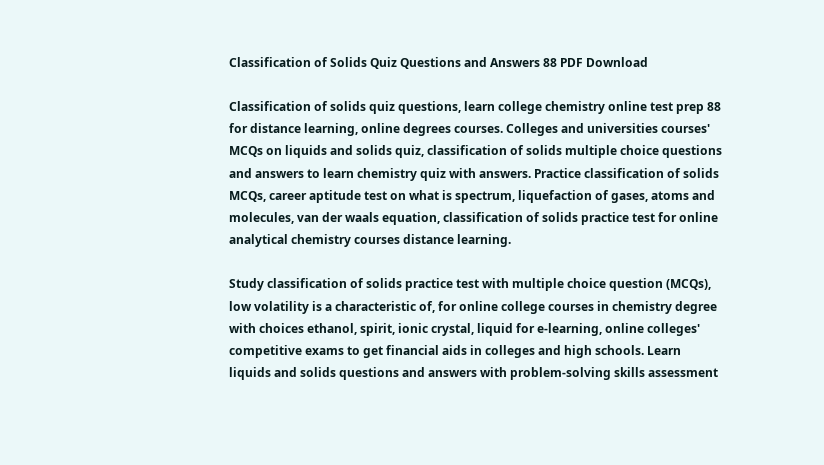Classification of Solids Quiz Questions and Answers 88 PDF Download

Classification of solids quiz questions, learn college chemistry online test prep 88 for distance learning, online degrees courses. Colleges and universities courses' MCQs on liquids and solids quiz, classification of solids multiple choice questions and answers to learn chemistry quiz with answers. Practice classification of solids MCQs, career aptitude test on what is spectrum, liquefaction of gases, atoms and molecules, van der waals equation, classification of solids practice test for online analytical chemistry courses distance learning.

Study classification of solids practice test with multiple choice question (MCQs), low volatility is a characteristic of, for online college courses in chemistry degree with choices ethanol, spirit, ionic crystal, liquid for e-learning, online colleges' competitive exams to get financial aids in colleges and high schools. Learn liquids and solids questions and answers with problem-solving skills assessment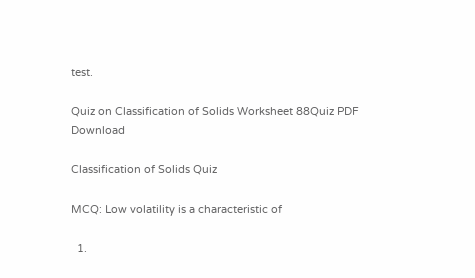test.

Quiz on Classification of Solids Worksheet 88Quiz PDF Download

Classification of Solids Quiz

MCQ: Low volatility is a characteristic of

  1.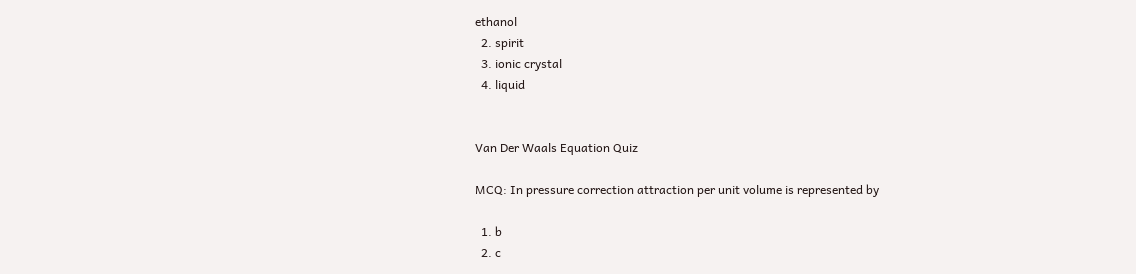ethanol
  2. spirit
  3. ionic crystal
  4. liquid


Van Der Waals Equation Quiz

MCQ: In pressure correction attraction per unit volume is represented by

  1. b
  2. c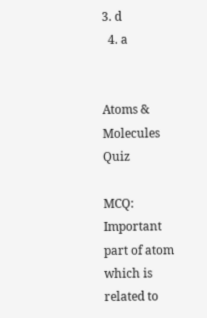3. d
  4. a


Atoms & Molecules Quiz

MCQ: Important part of atom which is related to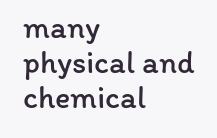many physical and chemical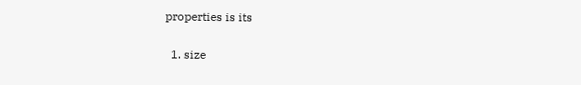properties is its

  1. size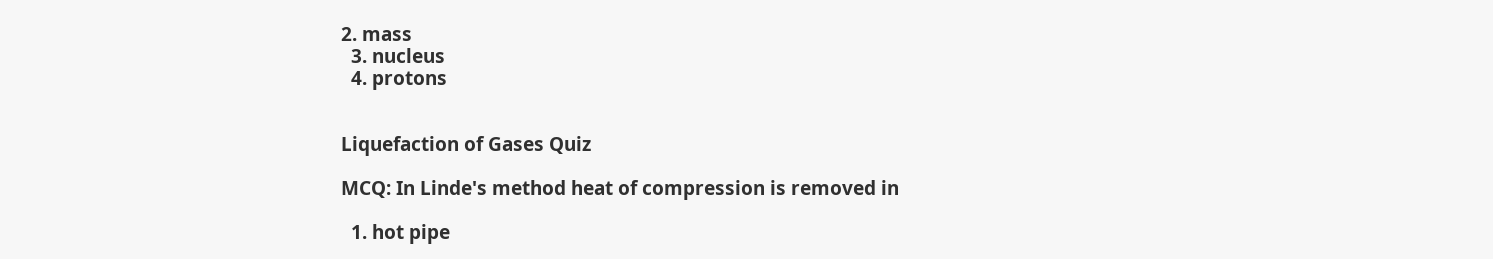2. mass
  3. nucleus
  4. protons


Liquefaction of Gases Quiz

MCQ: In Linde's method heat of compression is removed in

  1. hot pipe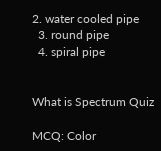2. water cooled pipe
  3. round pipe
  4. spiral pipe


What is Spectrum Quiz

MCQ: Color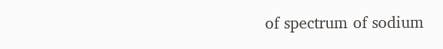of spectrum of sodium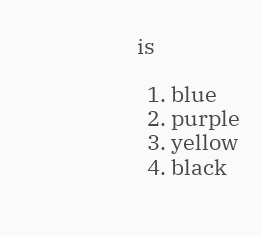is

  1. blue
  2. purple
  3. yellow
  4. black